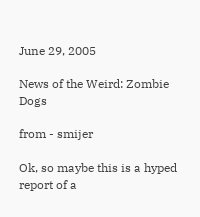June 29, 2005

News of the Weird: Zombie Dogs

from - smijer

Ok, so maybe this is a hyped report of a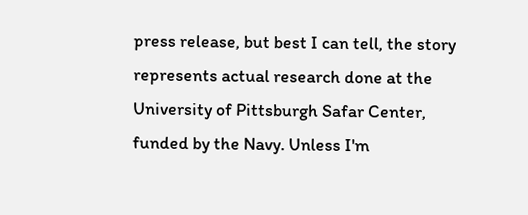press release, but best I can tell, the story represents actual research done at the University of Pittsburgh Safar Center, funded by the Navy. Unless I'm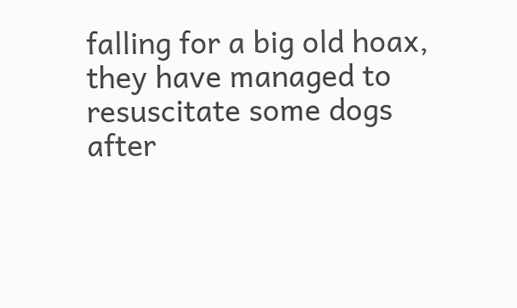falling for a big old hoax, they have managed to resuscitate some dogs after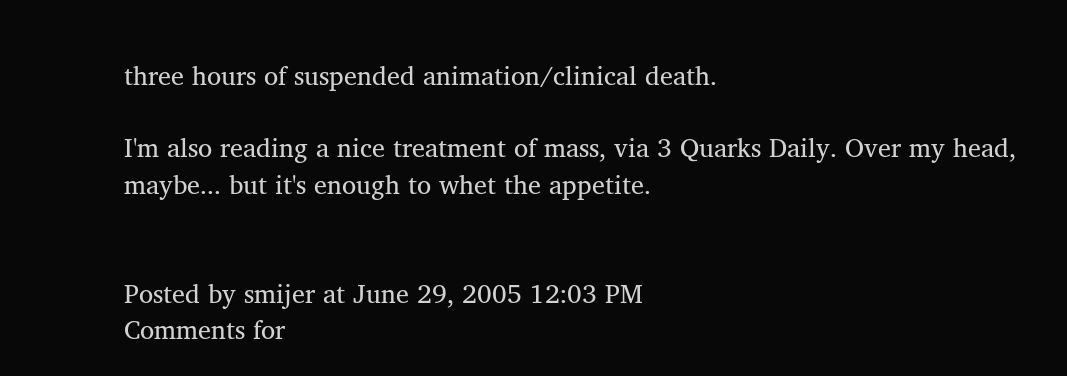three hours of suspended animation/clinical death.

I'm also reading a nice treatment of mass, via 3 Quarks Daily. Over my head, maybe... but it's enough to whet the appetite.


Posted by smijer at June 29, 2005 12:03 PM
Comments for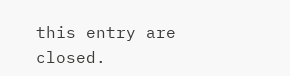this entry are closed.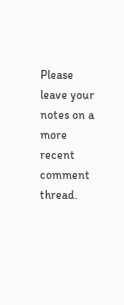Please leave your notes on a more recent comment thread.